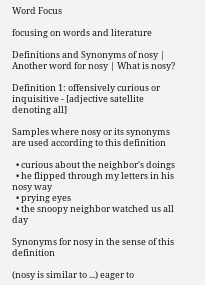Word Focus

focusing on words and literature

Definitions and Synonyms of nosy | Another word for nosy | What is nosy?

Definition 1: offensively curious or inquisitive - [adjective satellite denoting all]

Samples where nosy or its synonyms are used according to this definition

  • curious about the neighbor's doings
  • he flipped through my letters in his nosy way
  • prying eyes
  • the snoopy neighbor watched us all day

Synonyms for nosy in the sense of this definition

(nosy is similar to ...) eager to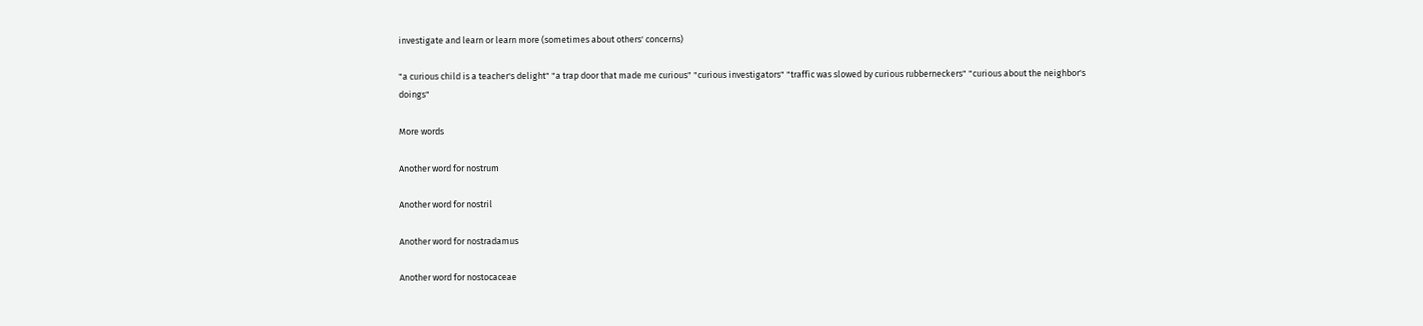investigate and learn or learn more (sometimes about others' concerns)

"a curious child is a teacher's delight" "a trap door that made me curious" "curious investigators" "traffic was slowed by curious rubberneckers" "curious about the neighbor's doings"

More words

Another word for nostrum

Another word for nostril

Another word for nostradamus

Another word for nostocaceae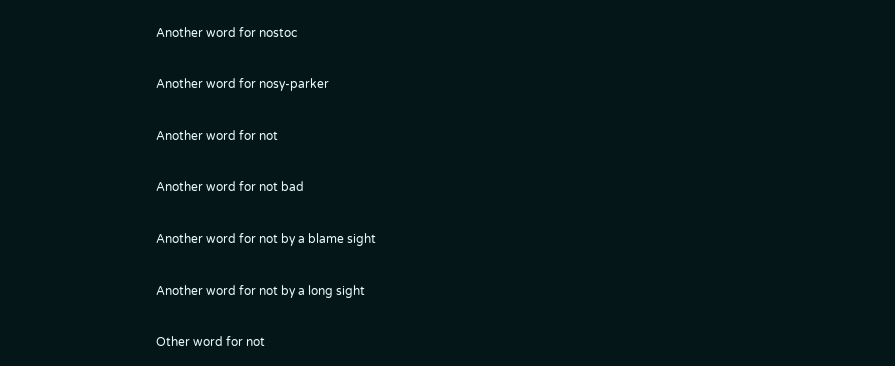Another word for nostoc

Another word for nosy-parker

Another word for not

Another word for not bad

Another word for not by a blame sight

Another word for not by a long sight

Other word for not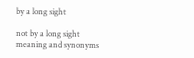by a long sight

not by a long sight meaning and synonyms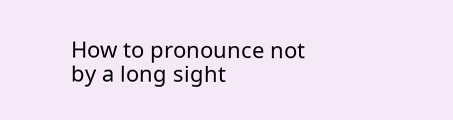How to pronounce not by a long sight